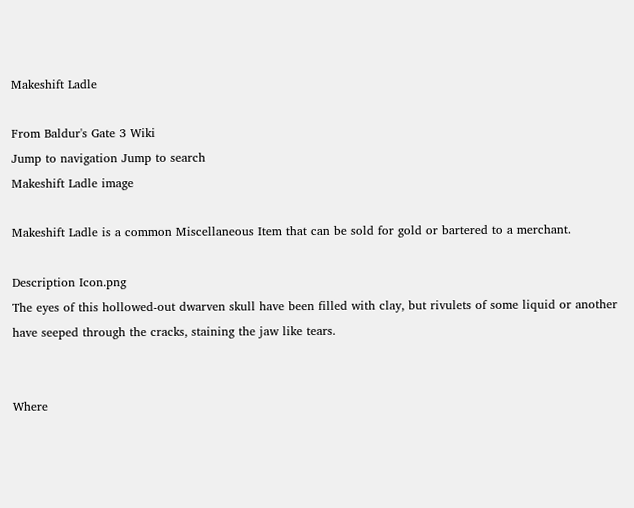Makeshift Ladle

From Baldur's Gate 3 Wiki
Jump to navigation Jump to search
Makeshift Ladle image

Makeshift Ladle is a common Miscellaneous Item that can be sold for gold or bartered to a merchant.

Description Icon.png
The eyes of this hollowed-out dwarven skull have been filled with clay, but rivulets of some liquid or another have seeped through the cracks, staining the jaw like tears.


Where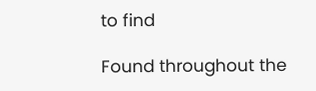to find

Found throughout the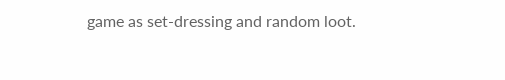game as set-dressing and random loot.